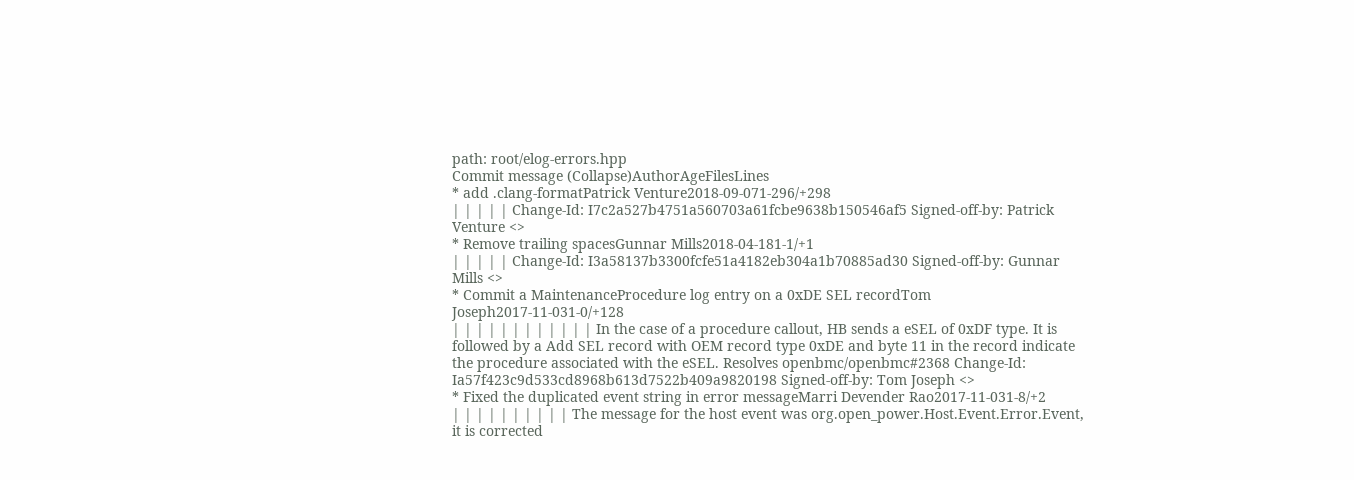path: root/elog-errors.hpp
Commit message (Collapse)AuthorAgeFilesLines
* add .clang-formatPatrick Venture2018-09-071-296/+298
| | | | | Change-Id: I7c2a527b4751a560703a61fcbe9638b150546af5 Signed-off-by: Patrick Venture <>
* Remove trailing spacesGunnar Mills2018-04-181-1/+1
| | | | | Change-Id: I3a58137b3300fcfe51a4182eb304a1b70885ad30 Signed-off-by: Gunnar Mills <>
* Commit a MaintenanceProcedure log entry on a 0xDE SEL recordTom Joseph2017-11-031-0/+128
| | | | | | | | | | | | In the case of a procedure callout, HB sends a eSEL of 0xDF type. It is followed by a Add SEL record with OEM record type 0xDE and byte 11 in the record indicate the procedure associated with the eSEL. Resolves openbmc/openbmc#2368 Change-Id: Ia57f423c9d533cd8968b613d7522b409a9820198 Signed-off-by: Tom Joseph <>
* Fixed the duplicated event string in error messageMarri Devender Rao2017-11-031-8/+2
| | | | | | | | | | The message for the host event was org.open_power.Host.Event.Error.Event, it is corrected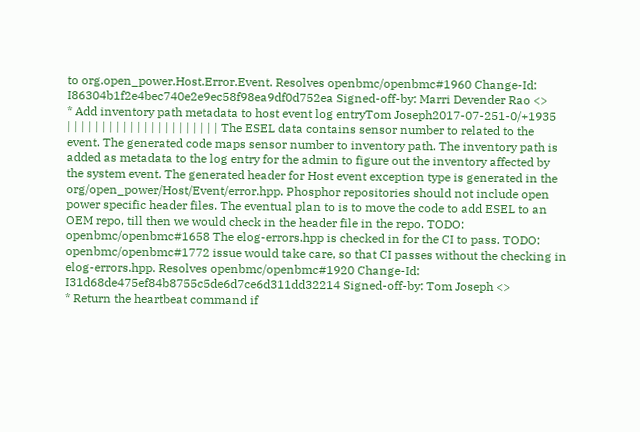to org.open_power.Host.Error.Event. Resolves openbmc/openbmc#1960 Change-Id: I86304b1f2e4bec740e2e9ec58f98ea9df0d752ea Signed-off-by: Marri Devender Rao <>
* Add inventory path metadata to host event log entryTom Joseph2017-07-251-0/+1935
| | | | | | | | | | | | | | | | | | | | | | The ESEL data contains sensor number to related to the event. The generated code maps sensor number to inventory path. The inventory path is added as metadata to the log entry for the admin to figure out the inventory affected by the system event. The generated header for Host event exception type is generated in the org/open_power/Host/Event/error.hpp. Phosphor repositories should not include open power specific header files. The eventual plan to is to move the code to add ESEL to an OEM repo, till then we would check in the header file in the repo. TODO: openbmc/openbmc#1658 The elog-errors.hpp is checked in for the CI to pass. TODO: openbmc/openbmc#1772 issue would take care, so that CI passes without the checking in elog-errors.hpp. Resolves openbmc/openbmc#1920 Change-Id: I31d68de475ef84b8755c5de6d7ce6d311dd32214 Signed-off-by: Tom Joseph <>
* Return the heartbeat command if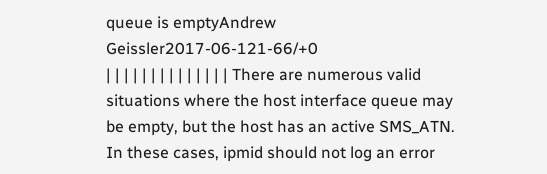queue is emptyAndrew Geissler2017-06-121-66/+0
| | | | | | | | | | | | | | There are numerous valid situations where the host interface queue may be empty, but the host has an active SMS_ATN. In these cases, ipmid should not log an error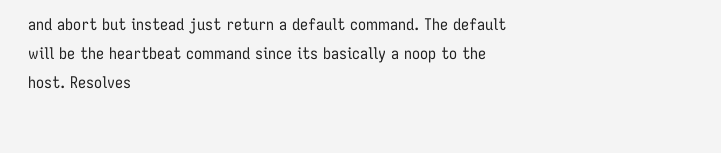and abort but instead just return a default command. The default will be the heartbeat command since its basically a noop to the host. Resolves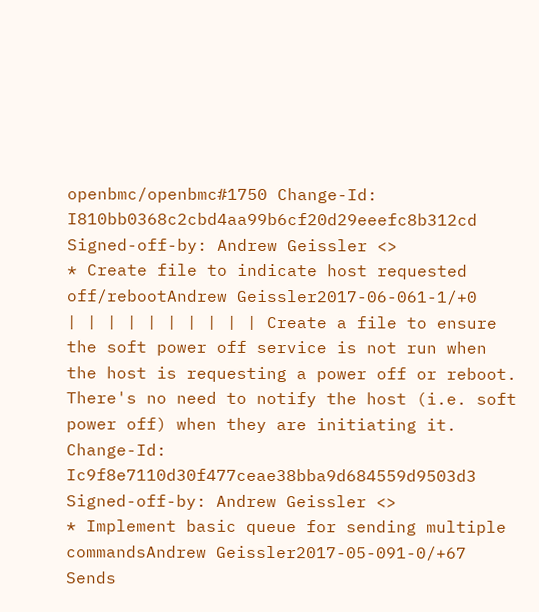openbmc/openbmc#1750 Change-Id: I810bb0368c2cbd4aa99b6cf20d29eeefc8b312cd Signed-off-by: Andrew Geissler <>
* Create file to indicate host requested off/rebootAndrew Geissler2017-06-061-1/+0
| | | | | | | | | | Create a file to ensure the soft power off service is not run when the host is requesting a power off or reboot. There's no need to notify the host (i.e. soft power off) when they are initiating it. Change-Id: Ic9f8e7110d30f477ceae38bba9d684559d9503d3 Signed-off-by: Andrew Geissler <>
* Implement basic queue for sending multiple commandsAndrew Geissler2017-05-091-0/+67
Sends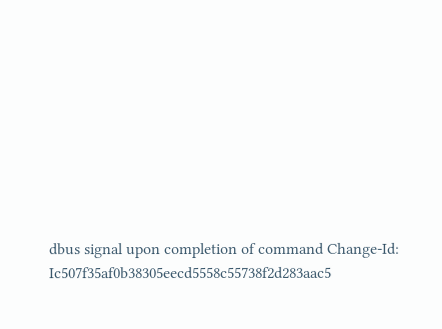dbus signal upon completion of command Change-Id: Ic507f35af0b38305eecd5558c55738f2d283aac5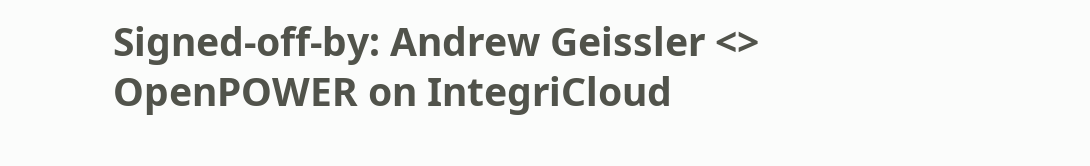Signed-off-by: Andrew Geissler <>
OpenPOWER on IntegriCloud